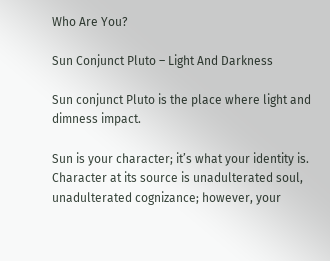Who Are You?

Sun Conjunct Pluto – Light And Darkness

Sun conjunct Pluto is the place where light and dimness impact.

Sun is your character; it’s what your identity is. Character at its source is unadulterated soul, unadulterated cognizance; however, your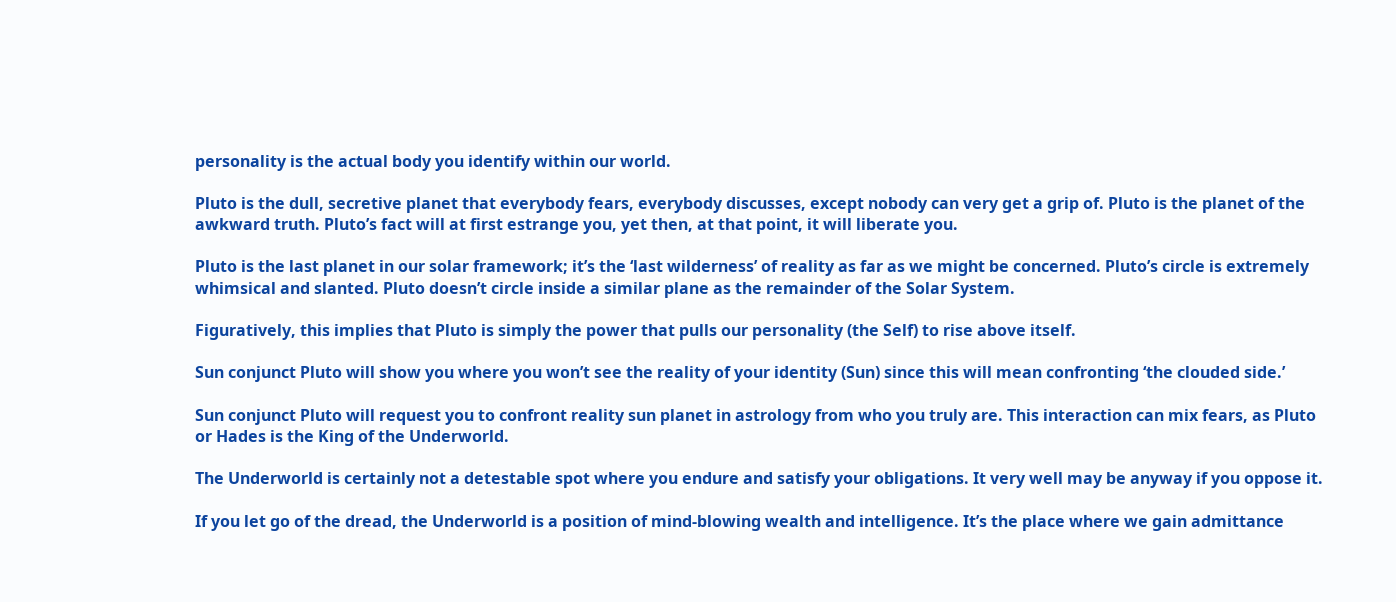personality is the actual body you identify within our world.

Pluto is the dull, secretive planet that everybody fears, everybody discusses, except nobody can very get a grip of. Pluto is the planet of the awkward truth. Pluto’s fact will at first estrange you, yet then, at that point, it will liberate you.

Pluto is the last planet in our solar framework; it’s the ‘last wilderness’ of reality as far as we might be concerned. Pluto’s circle is extremely whimsical and slanted. Pluto doesn’t circle inside a similar plane as the remainder of the Solar System.

Figuratively, this implies that Pluto is simply the power that pulls our personality (the Self) to rise above itself.

Sun conjunct Pluto will show you where you won’t see the reality of your identity (Sun) since this will mean confronting ‘the clouded side.’

Sun conjunct Pluto will request you to confront reality sun planet in astrology from who you truly are. This interaction can mix fears, as Pluto or Hades is the King of the Underworld.

The Underworld is certainly not a detestable spot where you endure and satisfy your obligations. It very well may be anyway if you oppose it.

If you let go of the dread, the Underworld is a position of mind-blowing wealth and intelligence. It’s the place where we gain admittance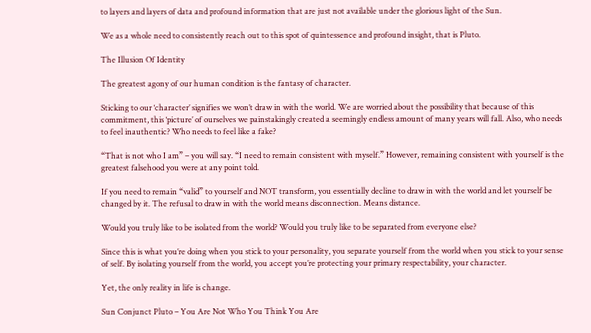to layers and layers of data and profound information that are just not available under the glorious light of the Sun.

We as a whole need to consistently reach out to this spot of quintessence and profound insight, that is Pluto.

The Illusion Of Identity

The greatest agony of our human condition is the fantasy of character.

Sticking to our ‘character’ signifies we won’t draw in with the world. We are worried about the possibility that because of this commitment, this ‘picture’ of ourselves we painstakingly created a seemingly endless amount of many years will fall. Also, who needs to feel inauthentic? Who needs to feel like a fake?

“That is not who I am” – you will say. “I need to remain consistent with myself.” However, remaining consistent with yourself is the greatest falsehood you were at any point told.

If you need to remain “valid” to yourself and NOT transform, you essentially decline to draw in with the world and let yourself be changed by it. The refusal to draw in with the world means disconnection. Means distance.

Would you truly like to be isolated from the world? Would you truly like to be separated from everyone else?

Since this is what you’re doing when you stick to your personality, you separate yourself from the world when you stick to your sense of self. By isolating yourself from the world, you accept you’re protecting your primary respectability, your character.

Yet, the only reality in life is change.

Sun Conjunct Pluto – You Are Not Who You Think You Are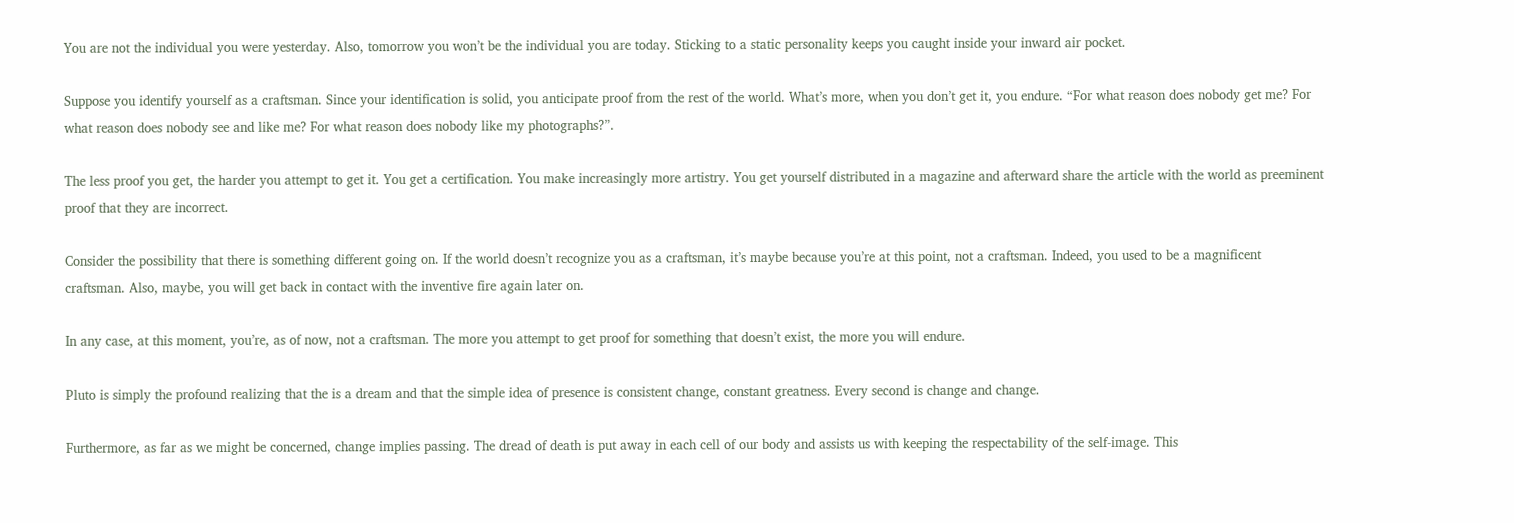You are not the individual you were yesterday. Also, tomorrow you won’t be the individual you are today. Sticking to a static personality keeps you caught inside your inward air pocket.

Suppose you identify yourself as a craftsman. Since your identification is solid, you anticipate proof from the rest of the world. What’s more, when you don’t get it, you endure. “For what reason does nobody get me? For what reason does nobody see and like me? For what reason does nobody like my photographs?”.

The less proof you get, the harder you attempt to get it. You get a certification. You make increasingly more artistry. You get yourself distributed in a magazine and afterward share the article with the world as preeminent proof that they are incorrect.

Consider the possibility that there is something different going on. If the world doesn’t recognize you as a craftsman, it’s maybe because you’re at this point, not a craftsman. Indeed, you used to be a magnificent craftsman. Also, maybe, you will get back in contact with the inventive fire again later on.

In any case, at this moment, you’re, as of now, not a craftsman. The more you attempt to get proof for something that doesn’t exist, the more you will endure.

Pluto is simply the profound realizing that the is a dream and that the simple idea of presence is consistent change, constant greatness. Every second is change and change.

Furthermore, as far as we might be concerned, change implies passing. The dread of death is put away in each cell of our body and assists us with keeping the respectability of the self-image. This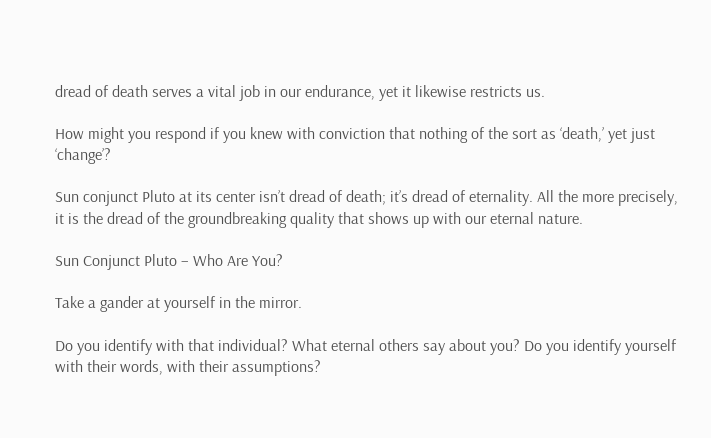dread of death serves a vital job in our endurance, yet it likewise restricts us.

How might you respond if you knew with conviction that nothing of the sort as ‘death,’ yet just ‘change’?

Sun conjunct Pluto at its center isn’t dread of death; it’s dread of eternality. All the more precisely, it is the dread of the groundbreaking quality that shows up with our eternal nature.

Sun Conjunct Pluto – Who Are You?

Take a gander at yourself in the mirror.

Do you identify with that individual? What eternal others say about you? Do you identify yourself with their words, with their assumptions?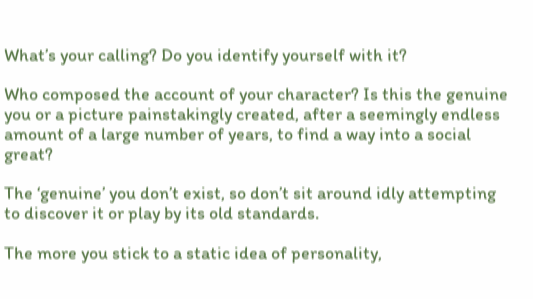What’s your calling? Do you identify yourself with it?

Who composed the account of your character? Is this the genuine you or a picture painstakingly created, after a seemingly endless amount of a large number of years, to find a way into a social great?

The ‘genuine’ you don’t exist, so don’t sit around idly attempting to discover it or play by its old standards.

The more you stick to a static idea of personality,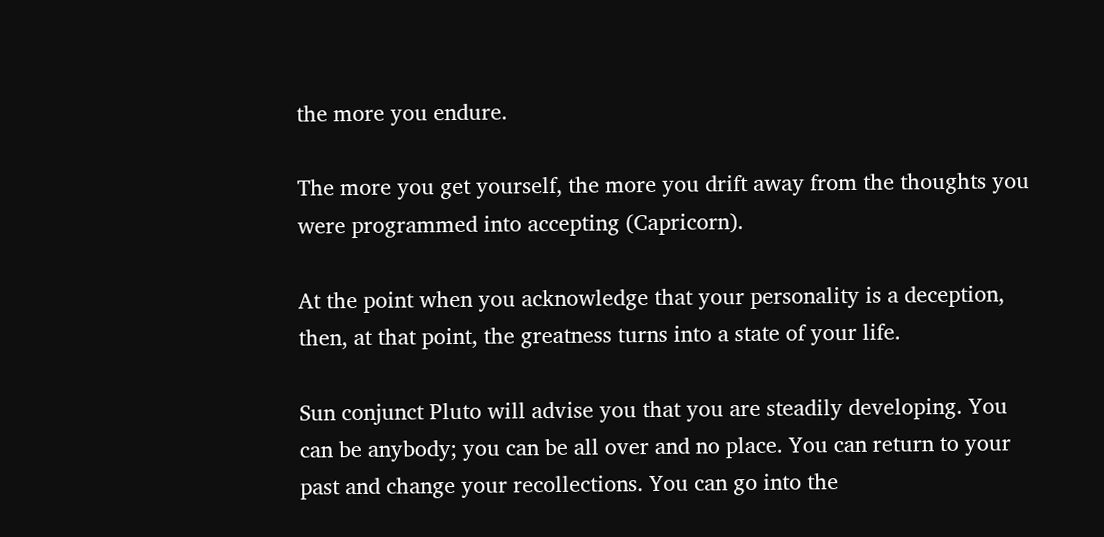the more you endure.

The more you get yourself, the more you drift away from the thoughts you were programmed into accepting (Capricorn).

At the point when you acknowledge that your personality is a deception, then, at that point, the greatness turns into a state of your life.

Sun conjunct Pluto will advise you that you are steadily developing. You can be anybody; you can be all over and no place. You can return to your past and change your recollections. You can go into the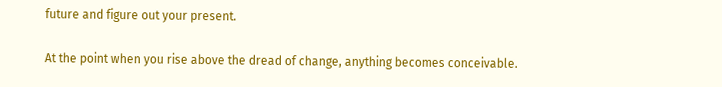future and figure out your present.

At the point when you rise above the dread of change, anything becomes conceivable.